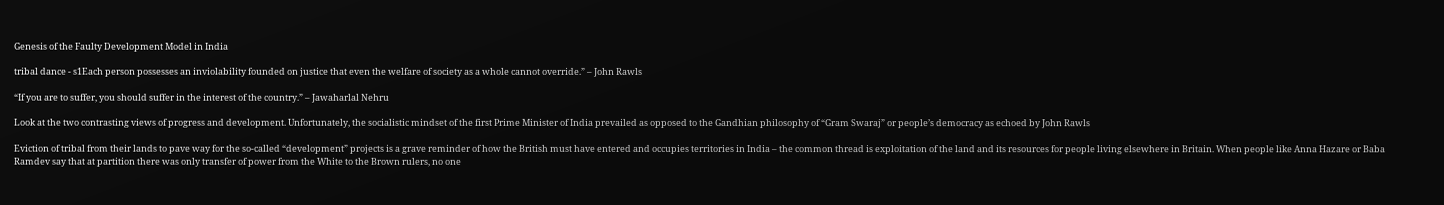Genesis of the Faulty Development Model in India

tribal dance - s1Each person possesses an inviolability founded on justice that even the welfare of society as a whole cannot override.” – John Rawls

“If you are to suffer, you should suffer in the interest of the country.” – Jawaharlal Nehru

Look at the two contrasting views of progress and development. Unfortunately, the socialistic mindset of the first Prime Minister of India prevailed as opposed to the Gandhian philosophy of “Gram Swaraj” or people’s democracy as echoed by John Rawls

Eviction of tribal from their lands to pave way for the so-called “development” projects is a grave reminder of how the British must have entered and occupies territories in India – the common thread is exploitation of the land and its resources for people living elsewhere in Britain. When people like Anna Hazare or Baba Ramdev say that at partition there was only transfer of power from the White to the Brown rulers, no one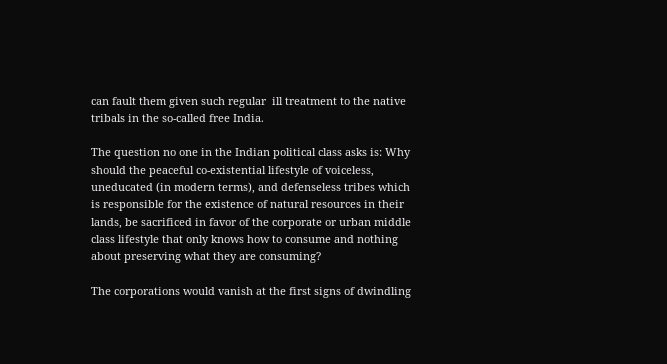can fault them given such regular  ill treatment to the native tribals in the so-called free India.

The question no one in the Indian political class asks is: Why should the peaceful co-existential lifestyle of voiceless, uneducated (in modern terms), and defenseless tribes which is responsible for the existence of natural resources in their lands, be sacrificed in favor of the corporate or urban middle class lifestyle that only knows how to consume and nothing about preserving what they are consuming?

The corporations would vanish at the first signs of dwindling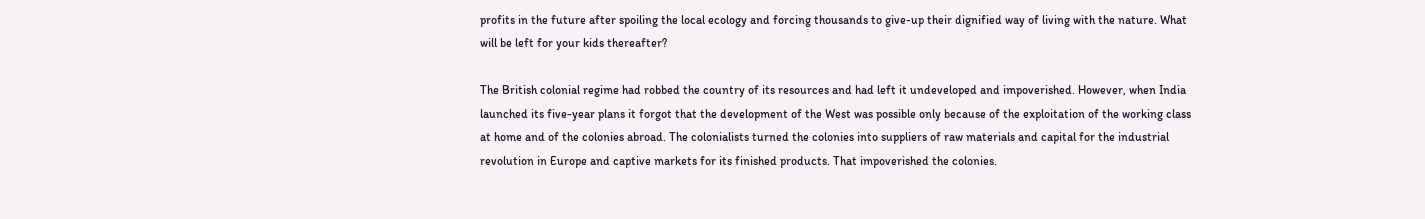profits in the future after spoiling the local ecology and forcing thousands to give-up their dignified way of living with the nature. What will be left for your kids thereafter?

The British colonial regime had robbed the country of its resources and had left it undeveloped and impoverished. However, when India launched its five-year plans it forgot that the development of the West was possible only because of the exploitation of the working class at home and of the colonies abroad. The colonialists turned the colonies into suppliers of raw materials and capital for the industrial revolution in Europe and captive markets for its finished products. That impoverished the colonies.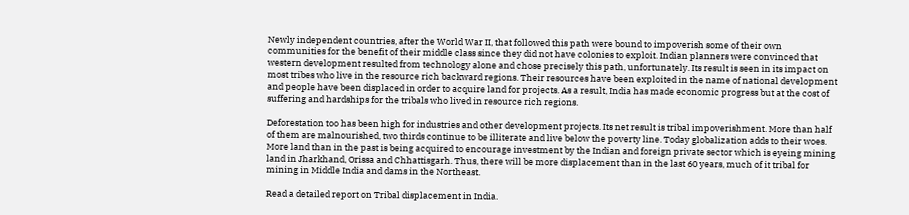Newly independent countries, after the World War II, that followed this path were bound to impoverish some of their own communities for the benefit of their middle class since they did not have colonies to exploit. Indian planners were convinced that western development resulted from technology alone and chose precisely this path, unfortunately. Its result is seen in its impact on most tribes who live in the resource rich backward regions. Their resources have been exploited in the name of national development and people have been displaced in order to acquire land for projects. As a result, India has made economic progress but at the cost of suffering and hardships for the tribals who lived in resource rich regions.

Deforestation too has been high for industries and other development projects. Its net result is tribal impoverishment. More than half of them are malnourished, two thirds continue to be illiterate and live below the poverty line. Today globalization adds to their woes. More land than in the past is being acquired to encourage investment by the Indian and foreign private sector which is eyeing mining land in Jharkhand, Orissa and Chhattisgarh. Thus, there will be more displacement than in the last 60 years, much of it tribal for mining in Middle India and dams in the Northeast.

Read a detailed report on Tribal displacement in India.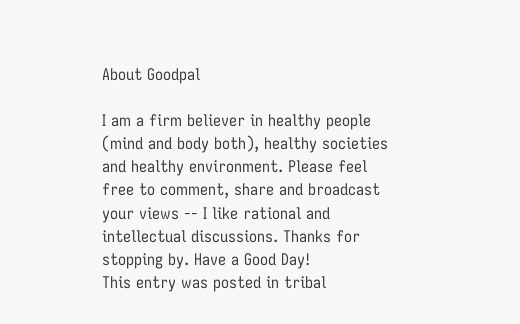About Goodpal

I am a firm believer in healthy people (mind and body both), healthy societies and healthy environment. Please feel free to comment, share and broadcast your views -- I like rational and intellectual discussions. Thanks for stopping by. Have a Good Day!
This entry was posted in tribal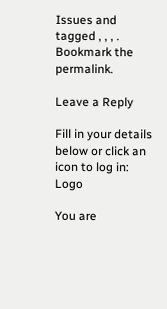Issues and tagged , , , . Bookmark the permalink.

Leave a Reply

Fill in your details below or click an icon to log in: Logo

You are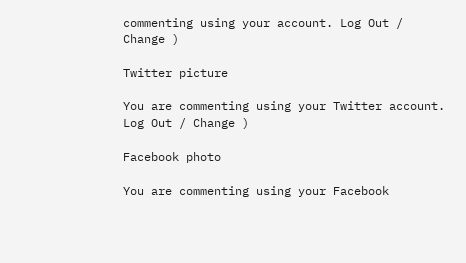commenting using your account. Log Out / Change )

Twitter picture

You are commenting using your Twitter account. Log Out / Change )

Facebook photo

You are commenting using your Facebook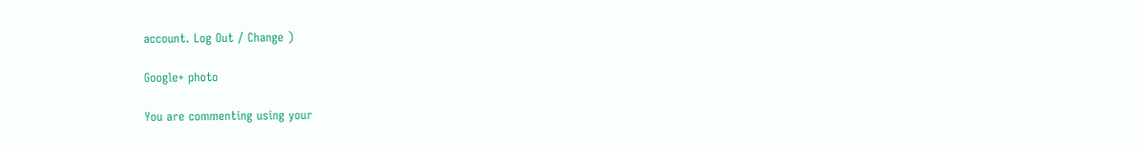account. Log Out / Change )

Google+ photo

You are commenting using your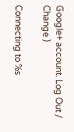Google+ account. Log Out / Change )

Connecting to %s